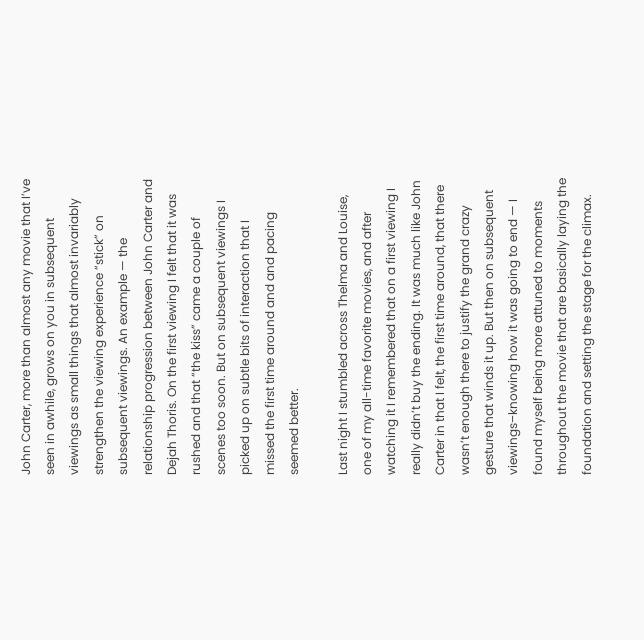John Carter, more than almost any movie that I’ve seen in awhile, grows on you in subsequent viewings as small things that almost invariably strengthen the viewing experience “stick” on subsequent viewings. An example — the relationship progression between John Carter and Dejah Thoris. On the first viewing I felt that it was rushed and that “the kiss” came a couple of scenes too soon. But on subsequent viewings I picked up on subtle bits of interaction that I missed the first time around and and pacing seemed better.

Last night I stumbled across Thelma and Louise, one of my all-time favorite movies, and after watching it I remembered that on a first viewing I really didn’t buy the ending. It was much like John Carter in that I felt, the first time around, that there wasn’t enough there to justify the grand crazy gesture that winds it up. But then on subsequent viewings–knowing how it was going to end — I found myself being more attuned to moments throughout the movie that are basically laying the foundation and setting the stage for the climax.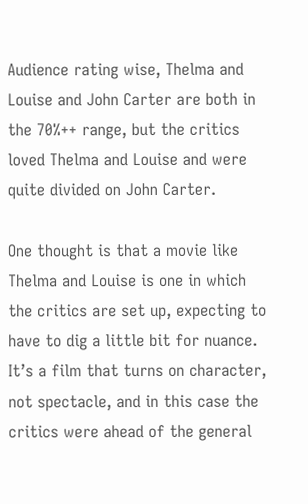Audience rating wise, Thelma and Louise and John Carter are both in the 70%++ range, but the critics loved Thelma and Louise and were quite divided on John Carter.

One thought is that a movie like Thelma and Louise is one in which the critics are set up, expecting to have to dig a little bit for nuance. It’s a film that turns on character, not spectacle, and in this case the critics were ahead of the general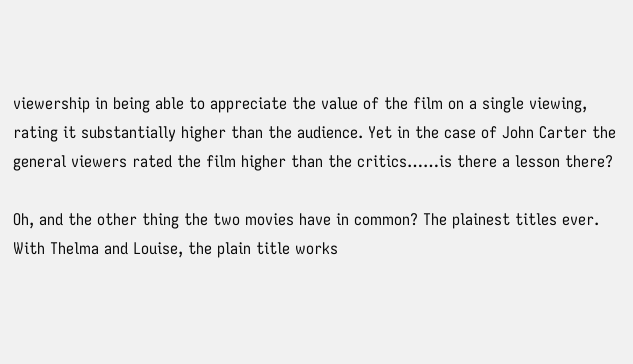viewership in being able to appreciate the value of the film on a single viewing, rating it substantially higher than the audience. Yet in the case of John Carter the general viewers rated the film higher than the critics……is there a lesson there?

Oh, and the other thing the two movies have in common? The plainest titles ever. With Thelma and Louise, the plain title works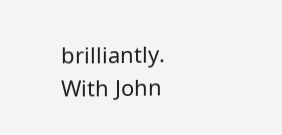brilliantly. With John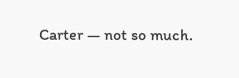Carter — not so much.